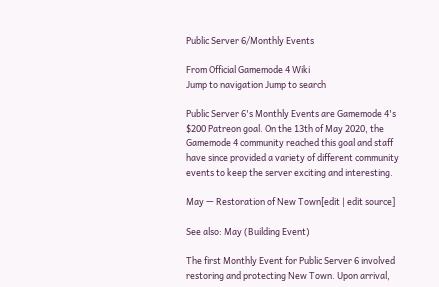Public Server 6/Monthly Events

From Official Gamemode 4 Wiki
Jump to navigation Jump to search

Public Server 6's Monthly Events are Gamemode 4's $200 Patreon goal. On the 13th of May 2020, the Gamemode 4 community reached this goal and staff have since provided a variety of different community events to keep the server exciting and interesting.

May — Restoration of New Town[edit | edit source]

See also: May (Building Event)

The first Monthly Event for Public Server 6 involved restoring and protecting New Town. Upon arrival,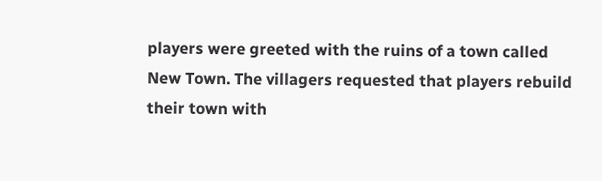players were greeted with the ruins of a town called New Town. The villagers requested that players rebuild their town with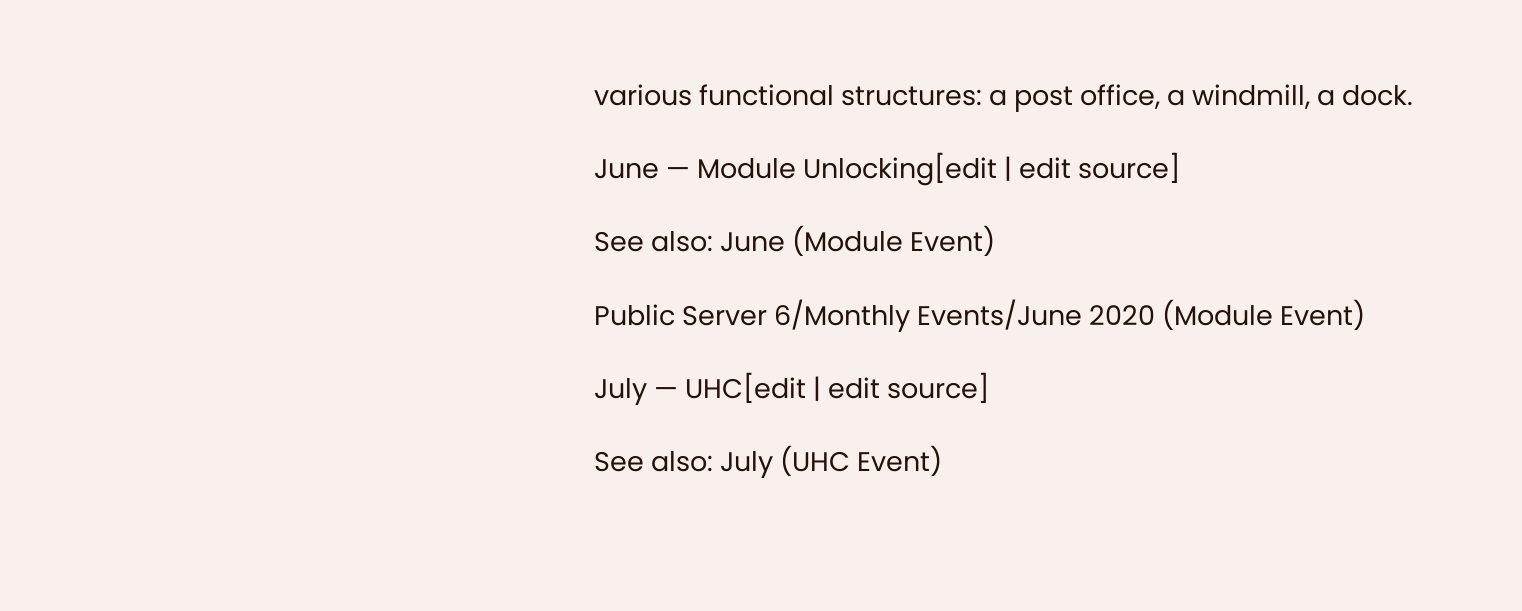various functional structures: a post office, a windmill, a dock.

June — Module Unlocking[edit | edit source]

See also: June (Module Event)

Public Server 6/Monthly Events/June 2020 (Module Event)

July — UHC[edit | edit source]

See also: July (UHC Event)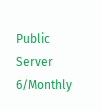Public Server 6/Monthly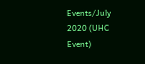Events/July 2020 (UHC Event)